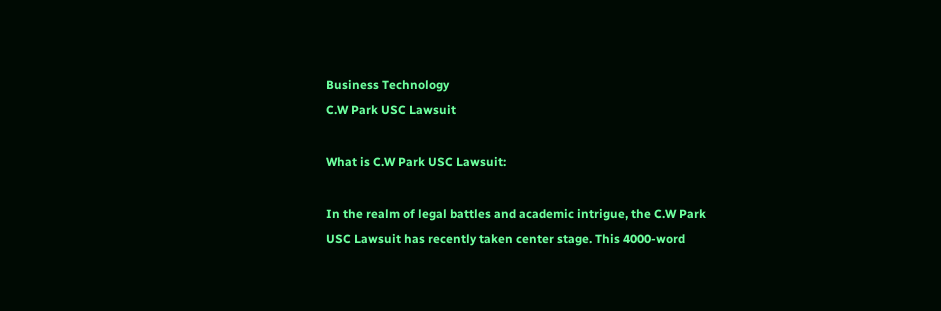Business Technology
C.W Park USC Lawsuit

What is C.W Park USC Lawsuit:

In the realm of legal battles and academic intrigue, the C.W Park USC Lawsuit has recently taken center stage. This 4000-word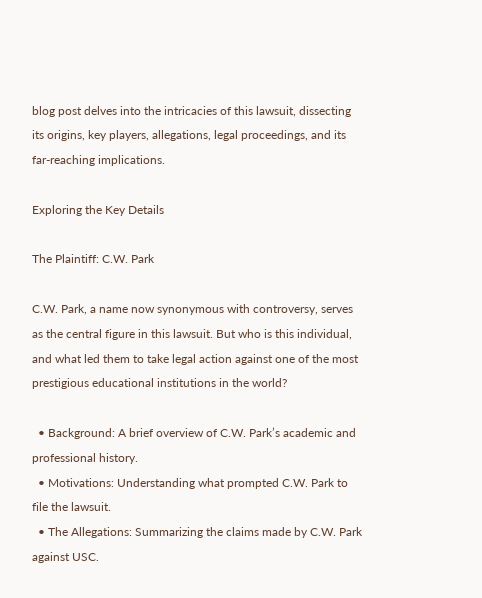blog post delves into the intricacies of this lawsuit, dissecting its origins, key players, allegations, legal proceedings, and its far-reaching implications.

Exploring the Key Details

The Plaintiff: C.W. Park

C.W. Park, a name now synonymous with controversy, serves as the central figure in this lawsuit. But who is this individual, and what led them to take legal action against one of the most prestigious educational institutions in the world?

  • Background: A brief overview of C.W. Park’s academic and professional history.
  • Motivations: Understanding what prompted C.W. Park to file the lawsuit.
  • The Allegations: Summarizing the claims made by C.W. Park against USC.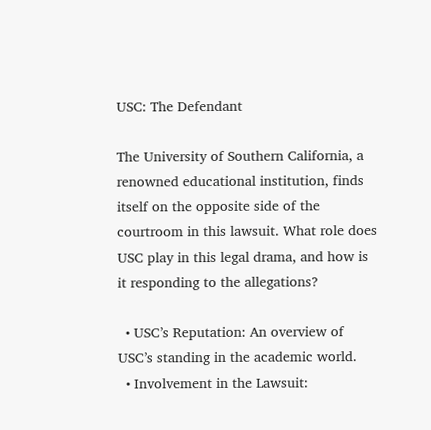USC: The Defendant

The University of Southern California, a renowned educational institution, finds itself on the opposite side of the courtroom in this lawsuit. What role does USC play in this legal drama, and how is it responding to the allegations?

  • USC’s Reputation: An overview of USC’s standing in the academic world.
  • Involvement in the Lawsuit: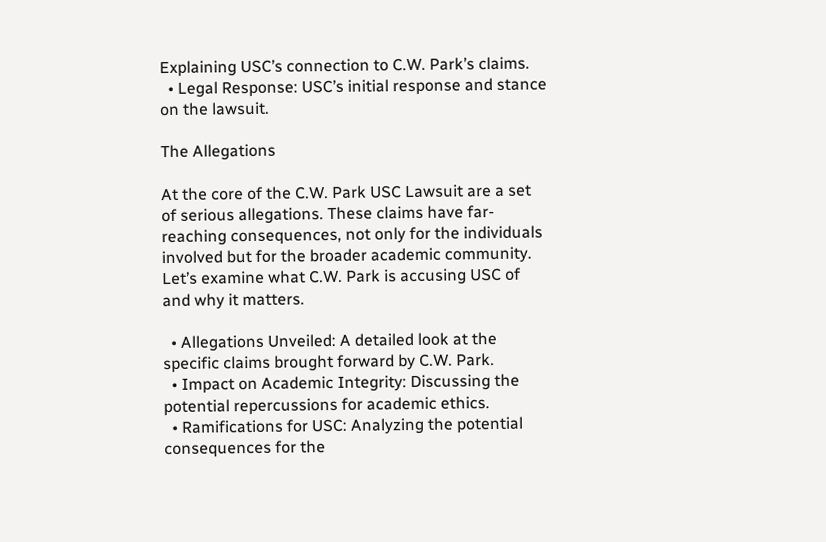Explaining USC’s connection to C.W. Park’s claims.
  • Legal Response: USC’s initial response and stance on the lawsuit.

The Allegations

At the core of the C.W. Park USC Lawsuit are a set of serious allegations. These claims have far-reaching consequences, not only for the individuals involved but for the broader academic community. Let’s examine what C.W. Park is accusing USC of and why it matters.

  • Allegations Unveiled: A detailed look at the specific claims brought forward by C.W. Park.
  • Impact on Academic Integrity: Discussing the potential repercussions for academic ethics.
  • Ramifications for USC: Analyzing the potential consequences for the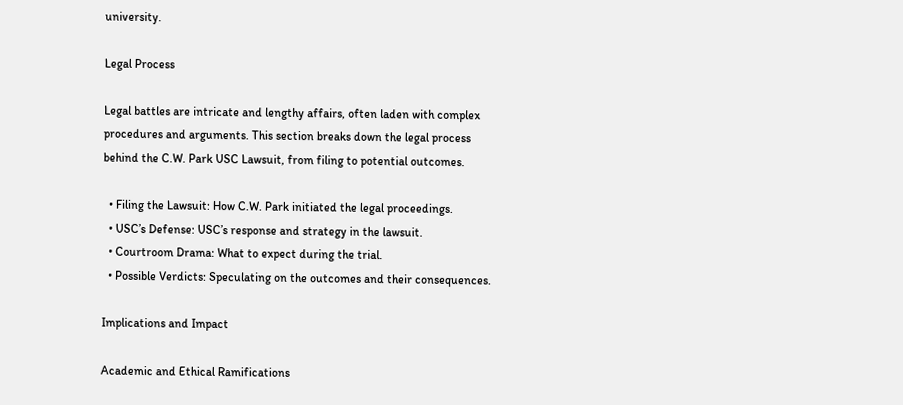university.

Legal Process

Legal battles are intricate and lengthy affairs, often laden with complex procedures and arguments. This section breaks down the legal process behind the C.W. Park USC Lawsuit, from filing to potential outcomes.

  • Filing the Lawsuit: How C.W. Park initiated the legal proceedings.
  • USC’s Defense: USC’s response and strategy in the lawsuit.
  • Courtroom Drama: What to expect during the trial.
  • Possible Verdicts: Speculating on the outcomes and their consequences.

Implications and Impact

Academic and Ethical Ramifications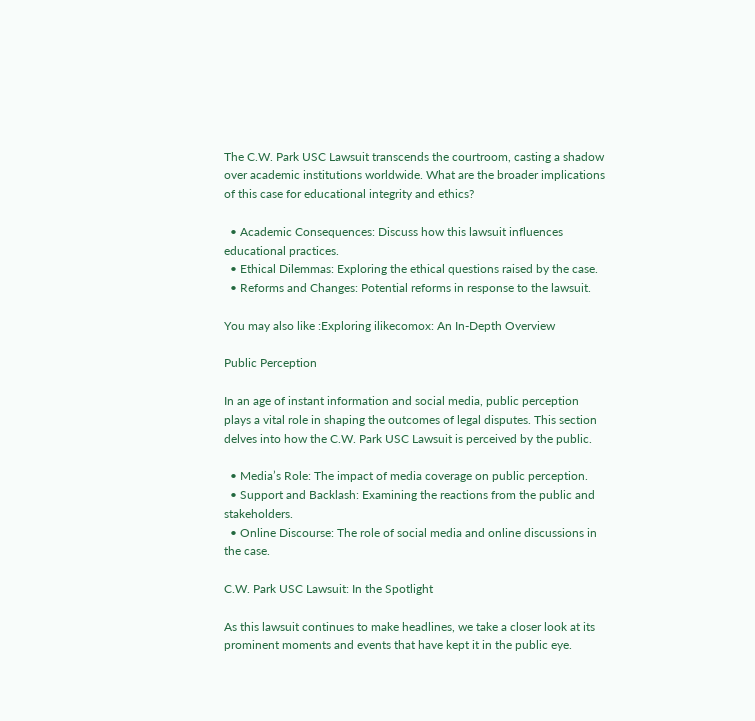The C.W. Park USC Lawsuit transcends the courtroom, casting a shadow over academic institutions worldwide. What are the broader implications of this case for educational integrity and ethics?

  • Academic Consequences: Discuss how this lawsuit influences educational practices.
  • Ethical Dilemmas: Exploring the ethical questions raised by the case.
  • Reforms and Changes: Potential reforms in response to the lawsuit.

You may also like :Exploring ilikecomox: An In-Depth Overview

Public Perception

In an age of instant information and social media, public perception plays a vital role in shaping the outcomes of legal disputes. This section delves into how the C.W. Park USC Lawsuit is perceived by the public.

  • Media’s Role: The impact of media coverage on public perception.
  • Support and Backlash: Examining the reactions from the public and stakeholders.
  • Online Discourse: The role of social media and online discussions in the case.

C.W. Park USC Lawsuit: In the Spotlight

As this lawsuit continues to make headlines, we take a closer look at its prominent moments and events that have kept it in the public eye.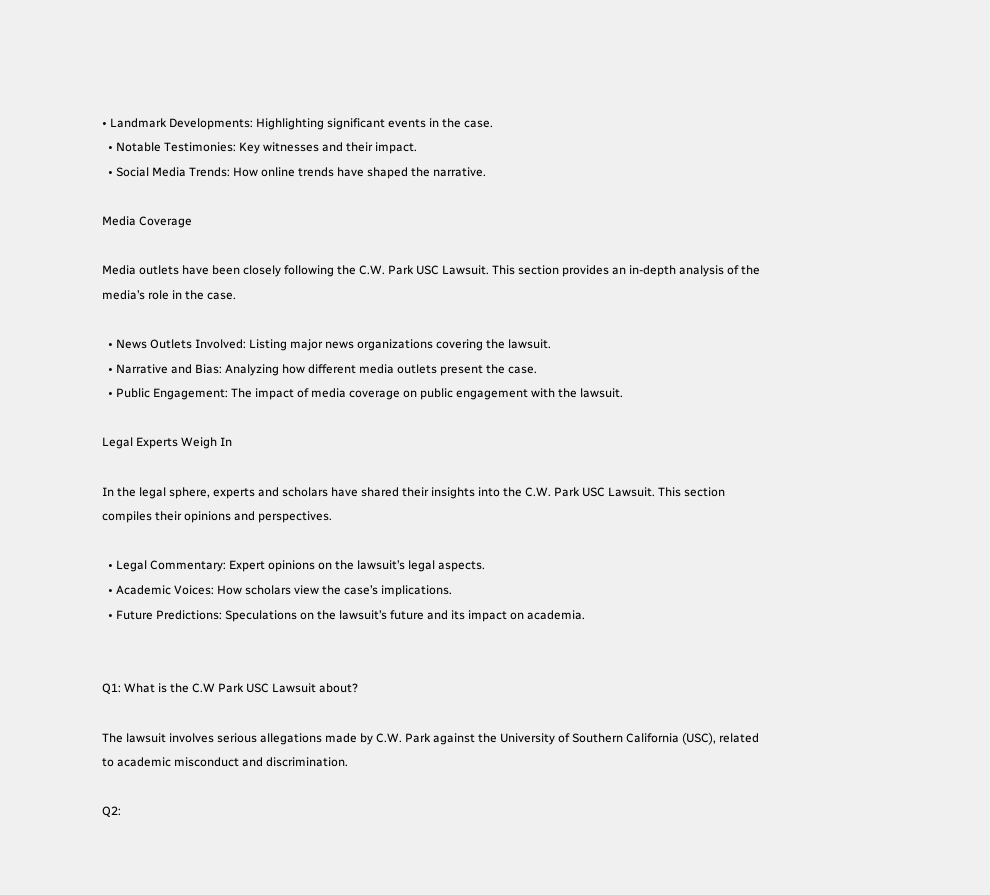• Landmark Developments: Highlighting significant events in the case.
  • Notable Testimonies: Key witnesses and their impact.
  • Social Media Trends: How online trends have shaped the narrative.

Media Coverage

Media outlets have been closely following the C.W. Park USC Lawsuit. This section provides an in-depth analysis of the media’s role in the case.

  • News Outlets Involved: Listing major news organizations covering the lawsuit.
  • Narrative and Bias: Analyzing how different media outlets present the case.
  • Public Engagement: The impact of media coverage on public engagement with the lawsuit.

Legal Experts Weigh In

In the legal sphere, experts and scholars have shared their insights into the C.W. Park USC Lawsuit. This section compiles their opinions and perspectives.

  • Legal Commentary: Expert opinions on the lawsuit’s legal aspects.
  • Academic Voices: How scholars view the case’s implications.
  • Future Predictions: Speculations on the lawsuit’s future and its impact on academia.


Q1: What is the C.W Park USC Lawsuit about?

The lawsuit involves serious allegations made by C.W. Park against the University of Southern California (USC), related to academic misconduct and discrimination.

Q2: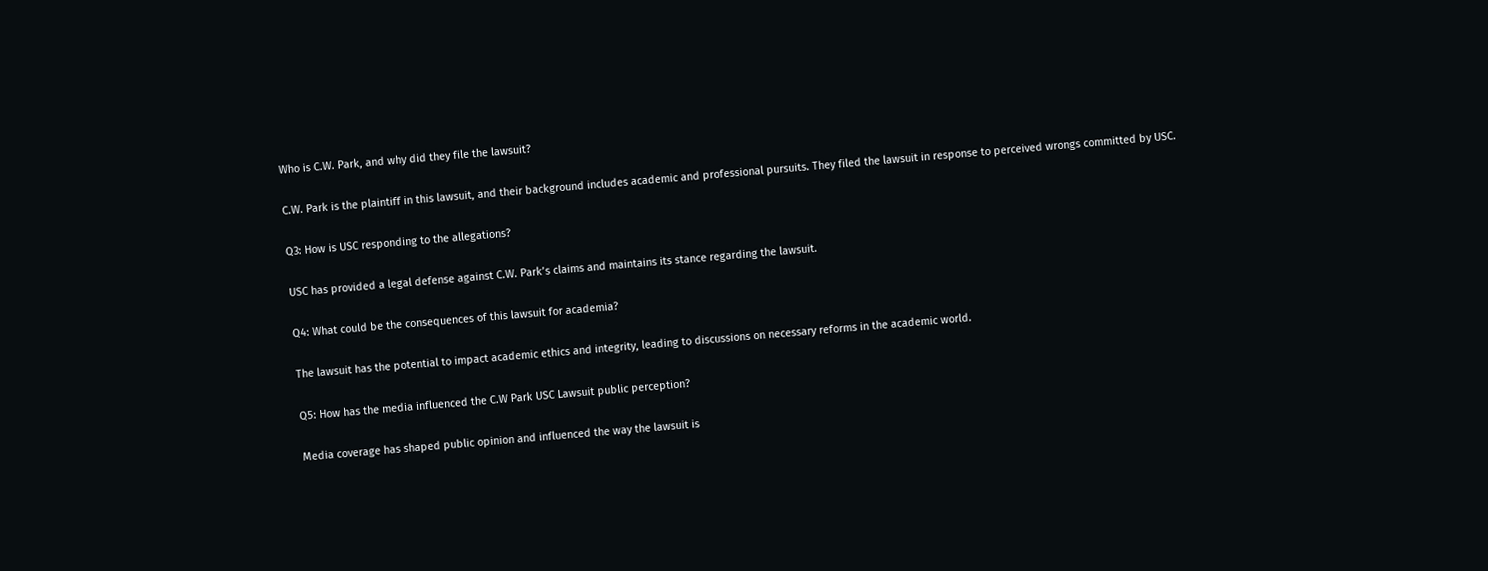Who is C.W. Park, and why did they file the lawsuit?

C.W. Park is the plaintiff in this lawsuit, and their background includes academic and professional pursuits. They filed the lawsuit in response to perceived wrongs committed by USC.

Q3: How is USC responding to the allegations?

USC has provided a legal defense against C.W. Park’s claims and maintains its stance regarding the lawsuit.

Q4: What could be the consequences of this lawsuit for academia?

The lawsuit has the potential to impact academic ethics and integrity, leading to discussions on necessary reforms in the academic world.

Q5: How has the media influenced the C.W Park USC Lawsuit public perception?

Media coverage has shaped public opinion and influenced the way the lawsuit is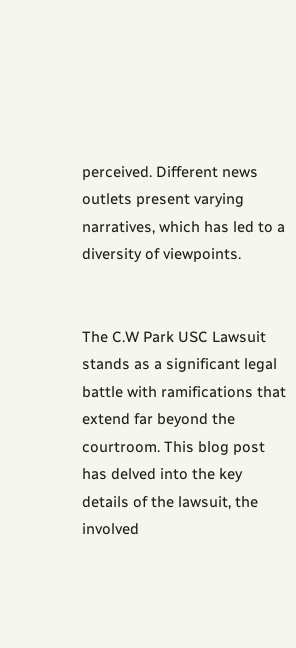perceived. Different news outlets present varying narratives, which has led to a diversity of viewpoints.


The C.W Park USC Lawsuit stands as a significant legal battle with ramifications that extend far beyond the courtroom. This blog post has delved into the key details of the lawsuit, the involved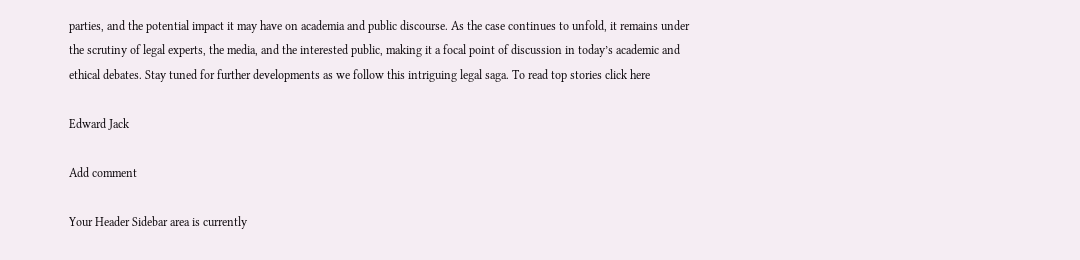parties, and the potential impact it may have on academia and public discourse. As the case continues to unfold, it remains under the scrutiny of legal experts, the media, and the interested public, making it a focal point of discussion in today’s academic and ethical debates. Stay tuned for further developments as we follow this intriguing legal saga. To read top stories click here

Edward Jack

Add comment

Your Header Sidebar area is currently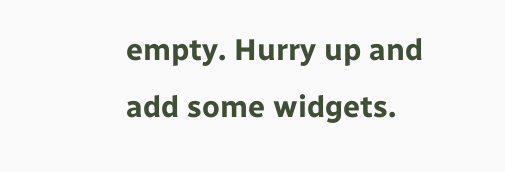empty. Hurry up and add some widgets.